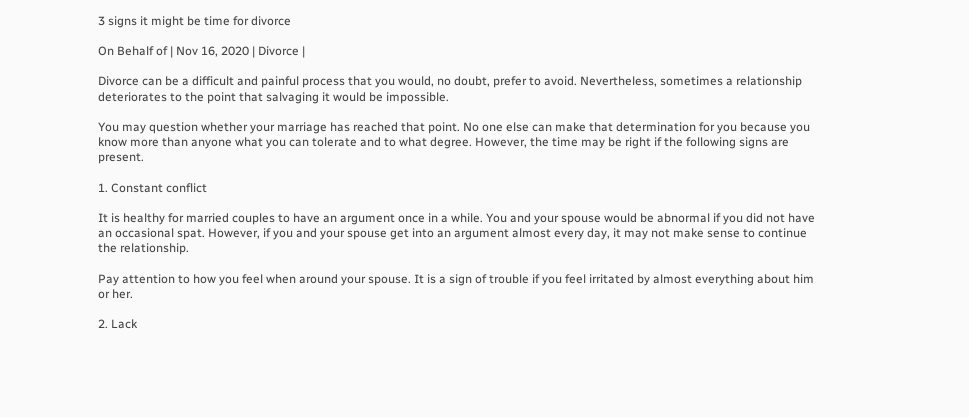3 signs it might be time for divorce

On Behalf of | Nov 16, 2020 | Divorce |

Divorce can be a difficult and painful process that you would, no doubt, prefer to avoid. Nevertheless, sometimes a relationship deteriorates to the point that salvaging it would be impossible.

You may question whether your marriage has reached that point. No one else can make that determination for you because you know more than anyone what you can tolerate and to what degree. However, the time may be right if the following signs are present.

1. Constant conflict

It is healthy for married couples to have an argument once in a while. You and your spouse would be abnormal if you did not have an occasional spat. However, if you and your spouse get into an argument almost every day, it may not make sense to continue the relationship.

Pay attention to how you feel when around your spouse. It is a sign of trouble if you feel irritated by almost everything about him or her.

2. Lack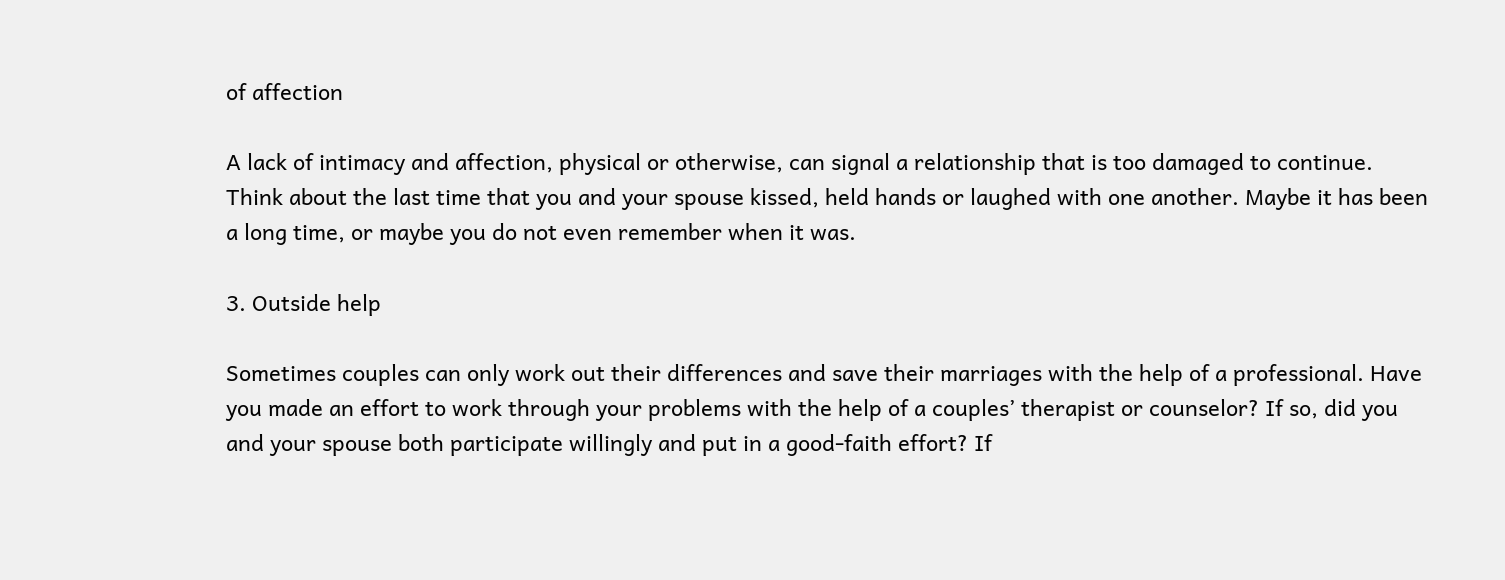of affection

A lack of intimacy and affection, physical or otherwise, can signal a relationship that is too damaged to continue. Think about the last time that you and your spouse kissed, held hands or laughed with one another. Maybe it has been a long time, or maybe you do not even remember when it was.

3. Outside help

Sometimes couples can only work out their differences and save their marriages with the help of a professional. Have you made an effort to work through your problems with the help of a couples’ therapist or counselor? If so, did you and your spouse both participate willingly and put in a good-faith effort? If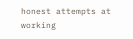honest attempts at working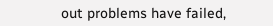out problems have failed,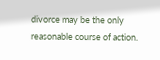divorce may be the only reasonable course of action.